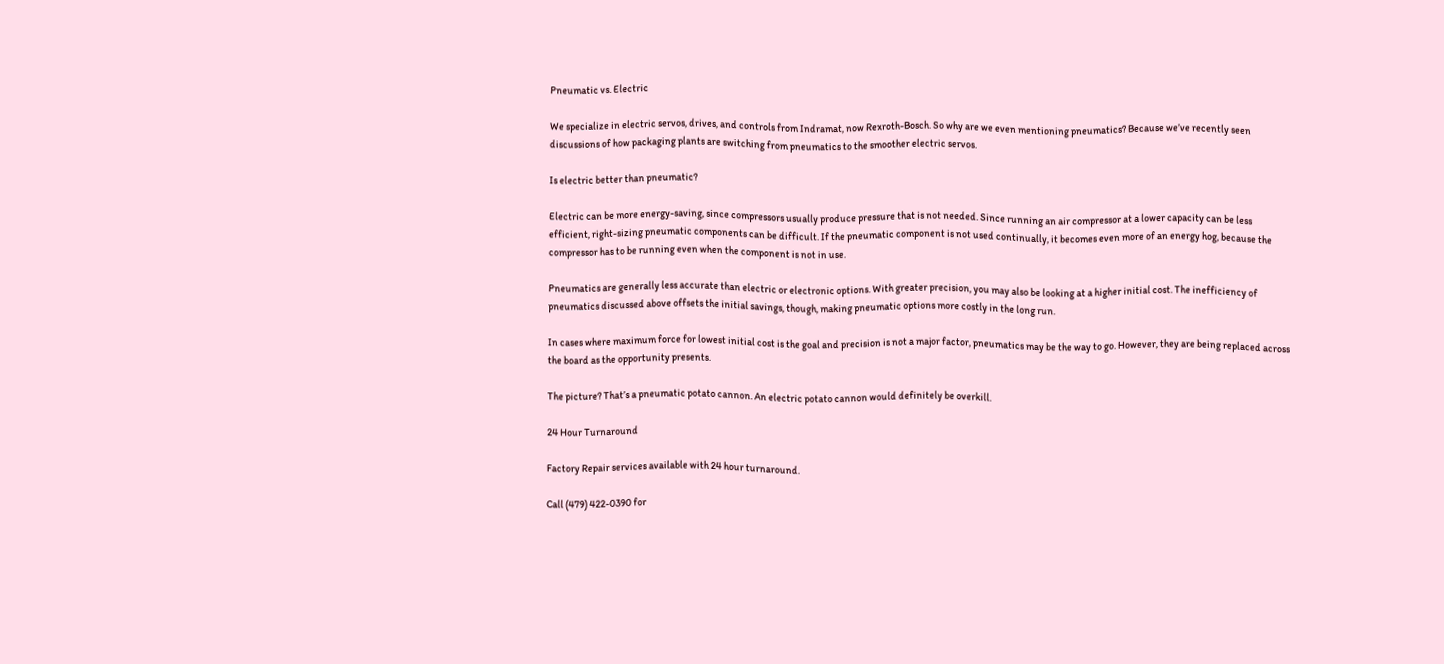Pneumatic vs. Electric

We specialize in electric servos, drives, and controls from Indramat, now Rexroth-Bosch. So why are we even mentioning pneumatics? Because we’ve recently seen discussions of how packaging plants are switching from pneumatics to the smoother electric servos.

Is electric better than pneumatic?

Electric can be more energy-saving, since compressors usually produce pressure that is not needed. Since running an air compressor at a lower capacity can be less efficient, right-sizing pneumatic components can be difficult. If the pneumatic component is not used continually, it becomes even more of an energy hog, because the compressor has to be running even when the component is not in use.

Pneumatics are generally less accurate than electric or electronic options. With greater precision, you may also be looking at a higher initial cost. The inefficiency of pneumatics discussed above offsets the initial savings, though, making pneumatic options more costly in the long run.

In cases where maximum force for lowest initial cost is the goal and precision is not a major factor, pneumatics may be the way to go. However, they are being replaced across the board as the opportunity presents.

The picture? That’s a pneumatic potato cannon. An electric potato cannon would definitely be overkill.

24 Hour Turnaround

Factory Repair services available with 24 hour turnaround.

Call (479) 422-0390 for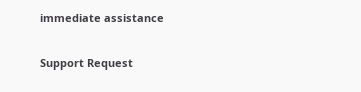immediate assistance

Support Request